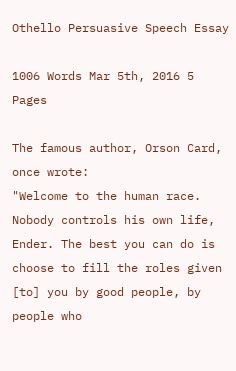Othello Persuasive Speech Essay

1006 Words Mar 5th, 2016 5 Pages

The famous author, Orson Card, once wrote:
"Welcome to the human race. Nobody controls his own life, Ender. The best you can do is choose to fill the roles given [to] you by good people, by people who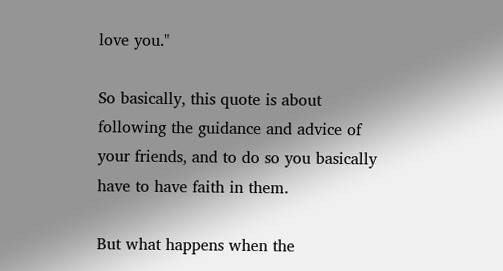love you."

So basically, this quote is about following the guidance and advice of your friends, and to do so you basically have to have faith in them.

But what happens when the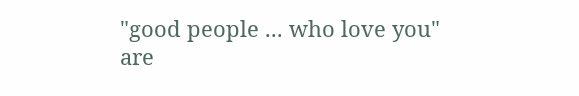"good people ... who love you" are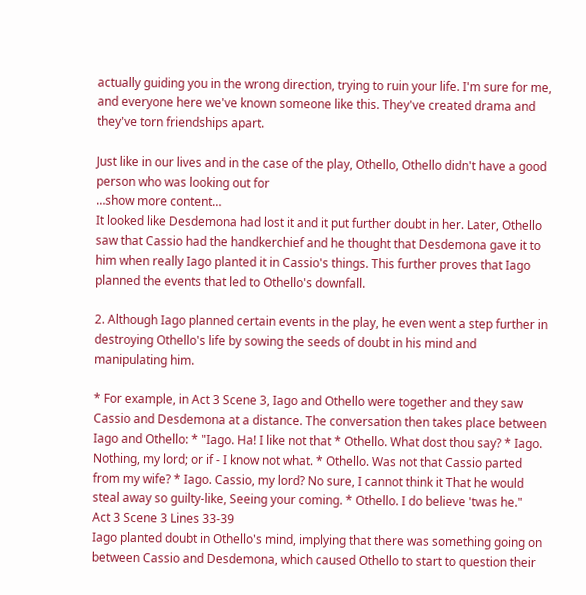actually guiding you in the wrong direction, trying to ruin your life. I'm sure for me, and everyone here we've known someone like this. They've created drama and they've torn friendships apart.

Just like in our lives and in the case of the play, Othello, Othello didn't have a good person who was looking out for
…show more content…
It looked like Desdemona had lost it and it put further doubt in her. Later, Othello saw that Cassio had the handkerchief and he thought that Desdemona gave it to him when really Iago planted it in Cassio's things. This further proves that Iago planned the events that led to Othello's downfall.

2. Although Iago planned certain events in the play, he even went a step further in destroying Othello's life by sowing the seeds of doubt in his mind and manipulating him.

* For example, in Act 3 Scene 3, Iago and Othello were together and they saw Cassio and Desdemona at a distance. The conversation then takes place between Iago and Othello: * "Iago. Ha! I like not that * Othello. What dost thou say? * Iago. Nothing, my lord; or if - I know not what. * Othello. Was not that Cassio parted from my wife? * Iago. Cassio, my lord? No sure, I cannot think it That he would steal away so guilty-like, Seeing your coming. * Othello. I do believe 'twas he."
Act 3 Scene 3 Lines 33-39
Iago planted doubt in Othello's mind, implying that there was something going on between Cassio and Desdemona, which caused Othello to start to question their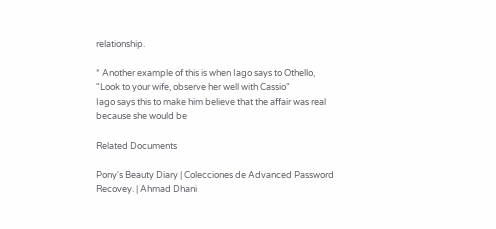relationship.

* Another example of this is when Iago says to Othello,
"Look to your wife, observe her well with Cassio"
Iago says this to make him believe that the affair was real because she would be

Related Documents

Pony's Beauty Diary | Colecciones de Advanced Password Recovey. | Ahmad Dhani